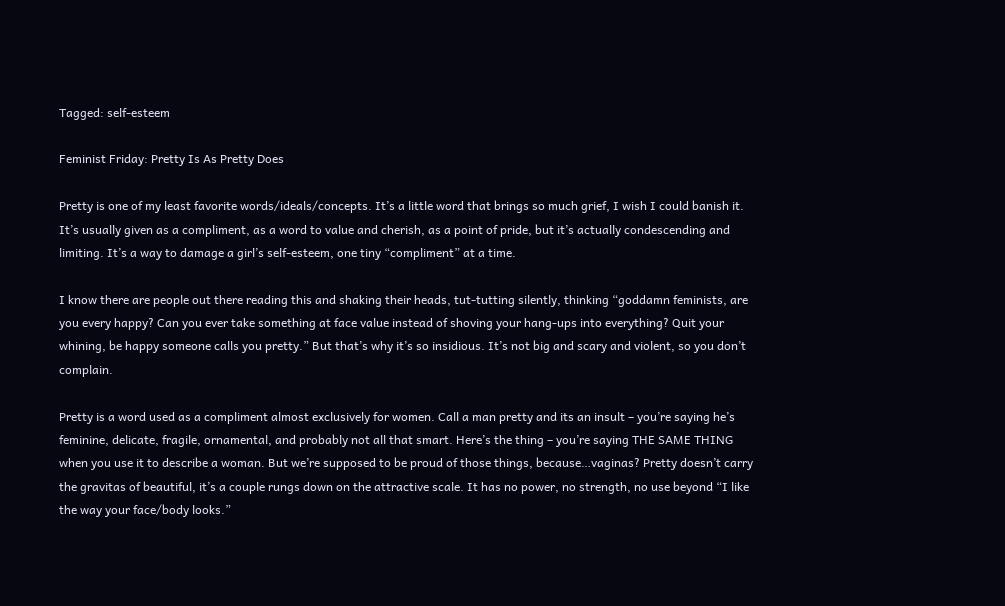Tagged: self-esteem

Feminist Friday: Pretty Is As Pretty Does

Pretty is one of my least favorite words/ideals/concepts. It’s a little word that brings so much grief, I wish I could banish it. It’s usually given as a compliment, as a word to value and cherish, as a point of pride, but it’s actually condescending and limiting. It’s a way to damage a girl’s self-esteem, one tiny “compliment” at a time.

I know there are people out there reading this and shaking their heads, tut-tutting silently, thinking “goddamn feminists, are you every happy? Can you ever take something at face value instead of shoving your hang-ups into everything? Quit your whining, be happy someone calls you pretty.” But that’s why it’s so insidious. It’s not big and scary and violent, so you don’t complain.

Pretty is a word used as a compliment almost exclusively for women. Call a man pretty and its an insult – you’re saying he’s feminine, delicate, fragile, ornamental, and probably not all that smart. Here’s the thing – you’re saying THE SAME THING when you use it to describe a woman. But we’re supposed to be proud of those things, because…vaginas? Pretty doesn’t carry the gravitas of beautiful, it’s a couple rungs down on the attractive scale. It has no power, no strength, no use beyond “I like the way your face/body looks.”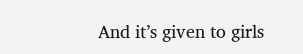And it’s given to girls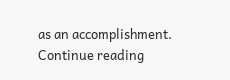as an accomplishment.
Continue reading